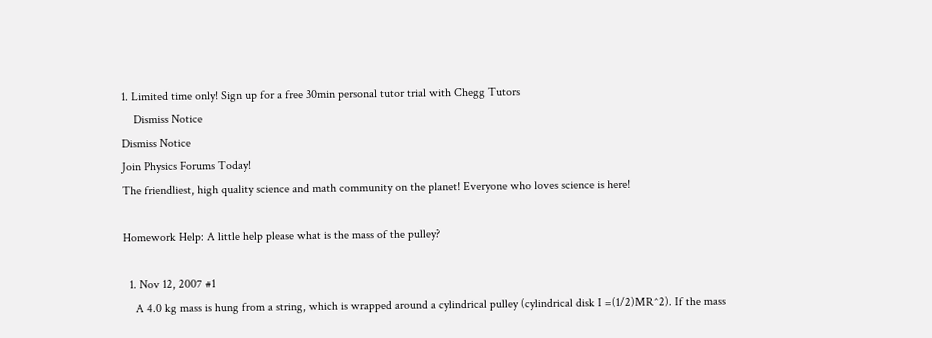1. Limited time only! Sign up for a free 30min personal tutor trial with Chegg Tutors
    Dismiss Notice
Dismiss Notice
Join Physics Forums Today!
The friendliest, high quality science and math community on the planet! Everyone who loves science is here!

Homework Help: A little help please what is the mass of the pulley?

  1. Nov 12, 2007 #1
    A 4.0 kg mass is hung from a string, which is wrapped around a cylindrical pulley (cylindrical disk I =(1/2)MR^2). If the mass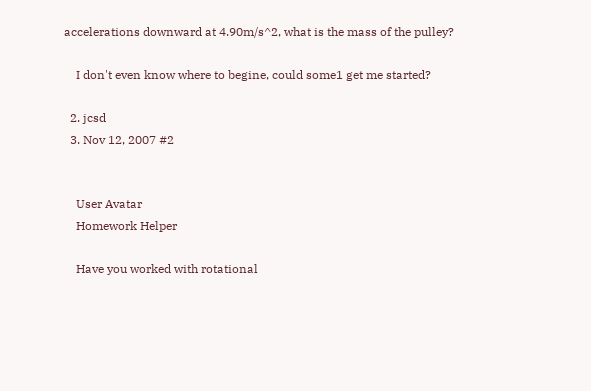accelerations downward at 4.90m/s^2, what is the mass of the pulley?

    I don't even know where to begine, could some1 get me started?

  2. jcsd
  3. Nov 12, 2007 #2


    User Avatar
    Homework Helper

    Have you worked with rotational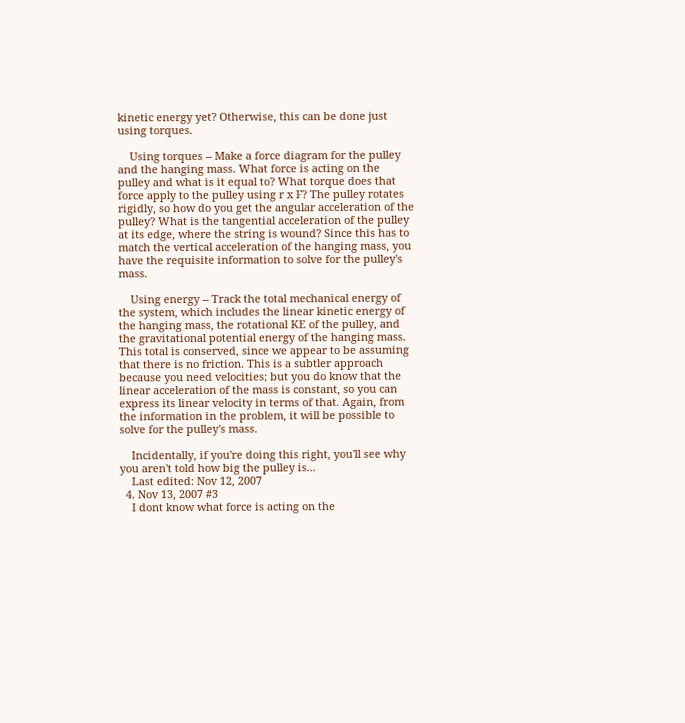kinetic energy yet? Otherwise, this can be done just using torques.

    Using torques -- Make a force diagram for the pulley and the hanging mass. What force is acting on the pulley and what is it equal to? What torque does that force apply to the pulley using r x F? The pulley rotates rigidly, so how do you get the angular acceleration of the pulley? What is the tangential acceleration of the pulley at its edge, where the string is wound? Since this has to match the vertical acceleration of the hanging mass, you have the requisite information to solve for the pulley's mass.

    Using energy -- Track the total mechanical energy of the system, which includes the linear kinetic energy of the hanging mass, the rotational KE of the pulley, and the gravitational potential energy of the hanging mass. This total is conserved, since we appear to be assuming that there is no friction. This is a subtler approach because you need velocities; but you do know that the linear acceleration of the mass is constant, so you can express its linear velocity in terms of that. Again, from the information in the problem, it will be possible to solve for the pulley's mass.

    Incidentally, if you're doing this right, you'll see why you aren't told how big the pulley is...
    Last edited: Nov 12, 2007
  4. Nov 13, 2007 #3
    I dont know what force is acting on the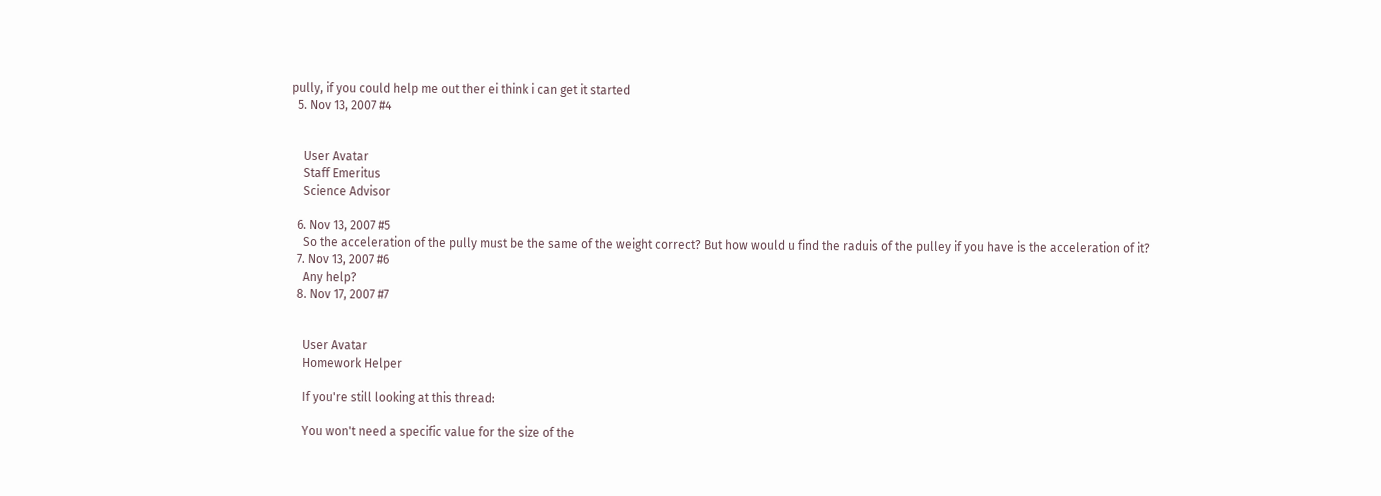pully, if you could help me out ther ei think i can get it started
  5. Nov 13, 2007 #4


    User Avatar
    Staff Emeritus
    Science Advisor

  6. Nov 13, 2007 #5
    So the acceleration of the pully must be the same of the weight correct? But how would u find the raduis of the pulley if you have is the acceleration of it?
  7. Nov 13, 2007 #6
    Any help?
  8. Nov 17, 2007 #7


    User Avatar
    Homework Helper

    If you're still looking at this thread:

    You won't need a specific value for the size of the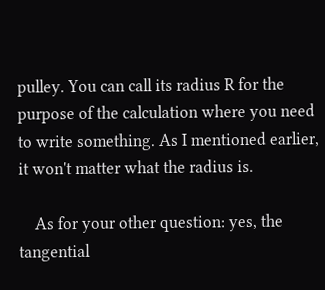pulley. You can call its radius R for the purpose of the calculation where you need to write something. As I mentioned earlier, it won't matter what the radius is.

    As for your other question: yes, the tangential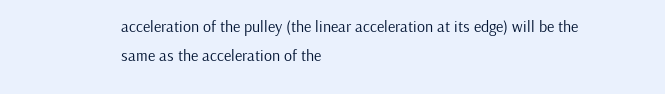acceleration of the pulley (the linear acceleration at its edge) will be the same as the acceleration of the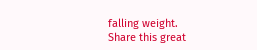falling weight.
Share this great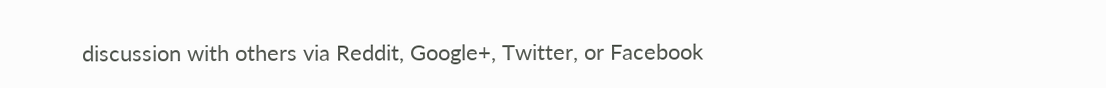discussion with others via Reddit, Google+, Twitter, or Facebook